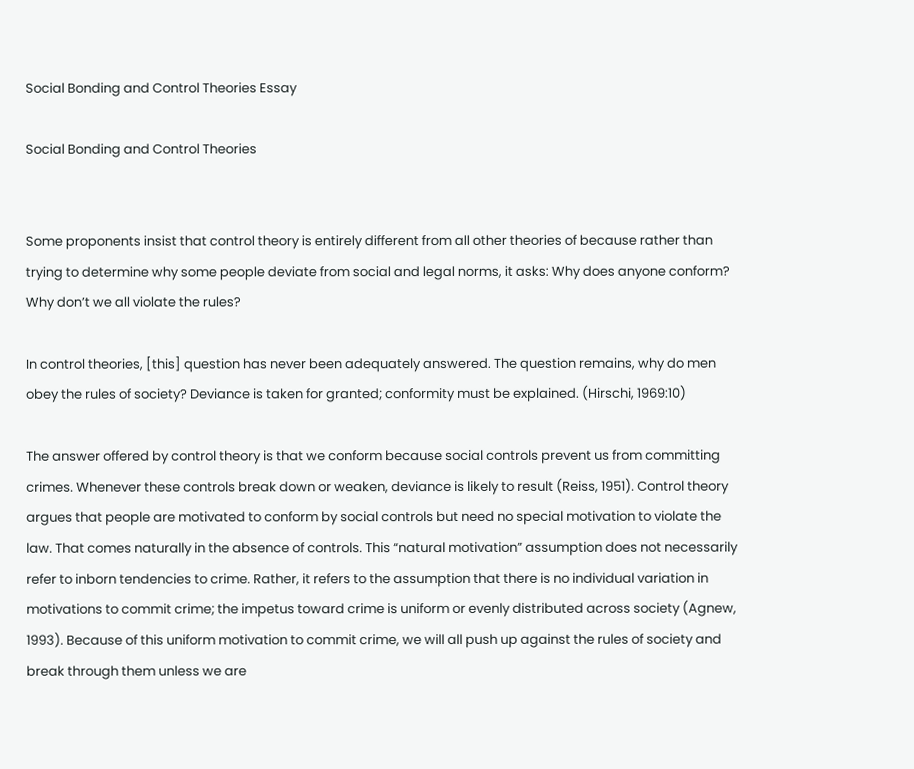Social Bonding and Control Theories Essay

Social Bonding and Control Theories


Some proponents insist that control theory is entirely different from all other theories of because rather than trying to determine why some people deviate from social and legal norms, it asks: Why does anyone conform? Why don’t we all violate the rules?

In control theories, [this] question has never been adequately answered. The question remains, why do men obey the rules of society? Deviance is taken for granted; conformity must be explained. (Hirschi, 1969:10)

The answer offered by control theory is that we conform because social controls prevent us from committing crimes. Whenever these controls break down or weaken, deviance is likely to result (Reiss, 1951). Control theory argues that people are motivated to conform by social controls but need no special motivation to violate the law. That comes naturally in the absence of controls. This “natural motivation” assumption does not necessarily refer to inborn tendencies to crime. Rather, it refers to the assumption that there is no individual variation in motivations to commit crime; the impetus toward crime is uniform or evenly distributed across society (Agnew, 1993). Because of this uniform motivation to commit crime, we will all push up against the rules of society and break through them unless we are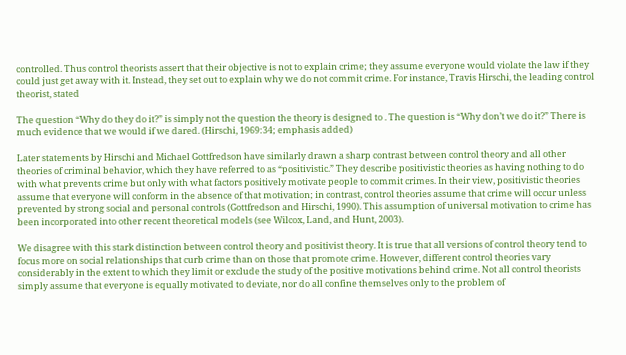controlled. Thus control theorists assert that their objective is not to explain crime; they assume everyone would violate the law if they could just get away with it. Instead, they set out to explain why we do not commit crime. For instance, Travis Hirschi, the leading control theorist, stated

The question “Why do they do it?” is simply not the question the theory is designed to . The question is “Why don’t we do it?” There is much evidence that we would if we dared. (Hirschi, 1969:34; emphasis added)

Later statements by Hirschi and Michael Gottfredson have similarly drawn a sharp contrast between control theory and all other theories of criminal behavior, which they have referred to as “positivistic.” They describe positivistic theories as having nothing to do with what prevents crime but only with what factors positively motivate people to commit crimes. In their view, positivistic theories assume that everyone will conform in the absence of that motivation; in contrast, control theories assume that crime will occur unless prevented by strong social and personal controls (Gottfredson and Hirschi, 1990). This assumption of universal motivation to crime has been incorporated into other recent theoretical models (see Wilcox, Land, and Hunt, 2003).

We disagree with this stark distinction between control theory and positivist theory. It is true that all versions of control theory tend to focus more on social relationships that curb crime than on those that promote crime. However, different control theories vary considerably in the extent to which they limit or exclude the study of the positive motivations behind crime. Not all control theorists simply assume that everyone is equally motivated to deviate, nor do all confine themselves only to the problem of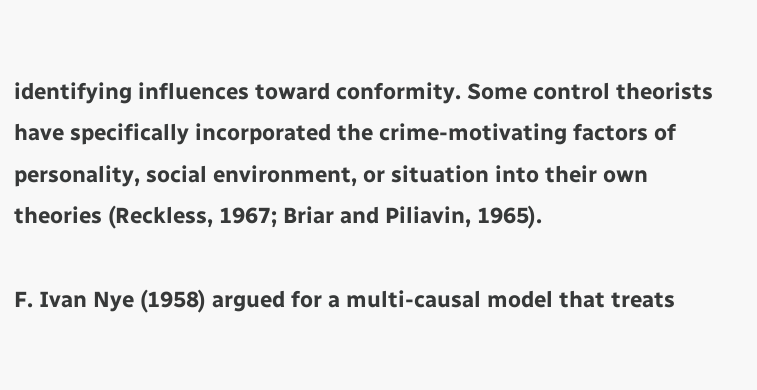identifying influences toward conformity. Some control theorists have specifically incorporated the crime-motivating factors of personality, social environment, or situation into their own theories (Reckless, 1967; Briar and Piliavin, 1965).

F. Ivan Nye (1958) argued for a multi-causal model that treats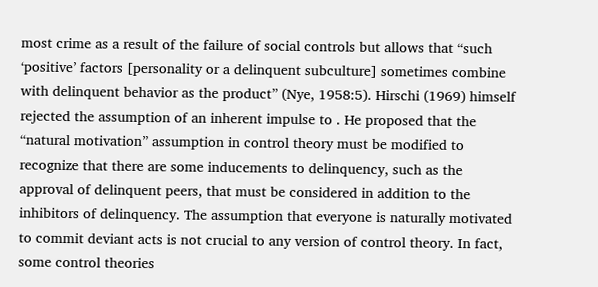most crime as a result of the failure of social controls but allows that “such ‘positive’ factors [personality or a delinquent subculture] sometimes combine with delinquent behavior as the product” (Nye, 1958:5). Hirschi (1969) himself rejected the assumption of an inherent impulse to . He proposed that the “natural motivation” assumption in control theory must be modified to recognize that there are some inducements to delinquency, such as the approval of delinquent peers, that must be considered in addition to the inhibitors of delinquency. The assumption that everyone is naturally motivated to commit deviant acts is not crucial to any version of control theory. In fact, some control theories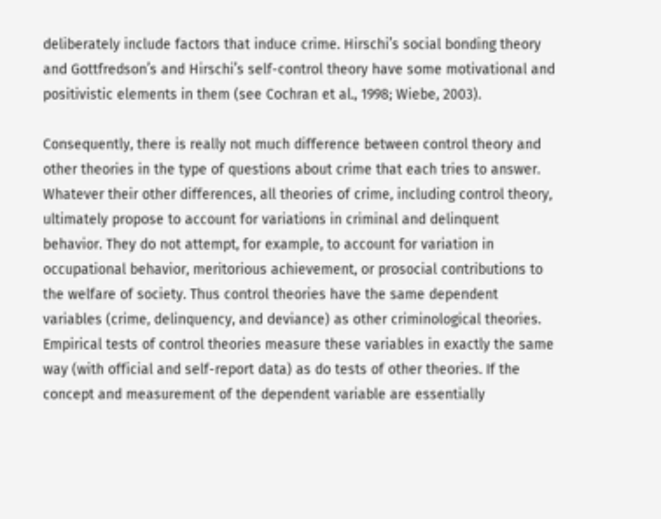deliberately include factors that induce crime. Hirschi’s social bonding theory and Gottfredson’s and Hirschi’s self-control theory have some motivational and positivistic elements in them (see Cochran et al., 1998; Wiebe, 2003).

Consequently, there is really not much difference between control theory and other theories in the type of questions about crime that each tries to answer. Whatever their other differences, all theories of crime, including control theory, ultimately propose to account for variations in criminal and delinquent behavior. They do not attempt, for example, to account for variation in occupational behavior, meritorious achievement, or prosocial contributions to the welfare of society. Thus control theories have the same dependent variables (crime, delinquency, and deviance) as other criminological theories. Empirical tests of control theories measure these variables in exactly the same way (with official and self-report data) as do tests of other theories. If the concept and measurement of the dependent variable are essentially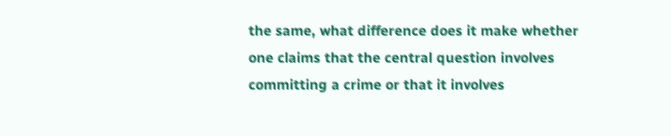the same, what difference does it make whether one claims that the central question involves committing a crime or that it involves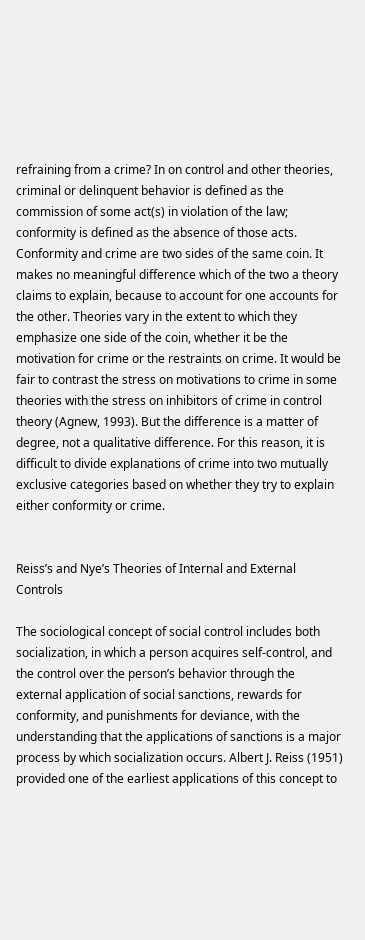refraining from a crime? In on control and other theories, criminal or delinquent behavior is defined as the commission of some act(s) in violation of the law; conformity is defined as the absence of those acts. Conformity and crime are two sides of the same coin. It makes no meaningful difference which of the two a theory claims to explain, because to account for one accounts for the other. Theories vary in the extent to which they emphasize one side of the coin, whether it be the motivation for crime or the restraints on crime. It would be fair to contrast the stress on motivations to crime in some theories with the stress on inhibitors of crime in control theory (Agnew, 1993). But the difference is a matter of degree, not a qualitative difference. For this reason, it is difficult to divide explanations of crime into two mutually exclusive categories based on whether they try to explain either conformity or crime.


Reiss’s and Nye’s Theories of Internal and External Controls

The sociological concept of social control includes both socialization, in which a person acquires self-control, and the control over the person’s behavior through the external application of social sanctions, rewards for conformity, and punishments for deviance, with the understanding that the applications of sanctions is a major process by which socialization occurs. Albert J. Reiss (1951) provided one of the earliest applications of this concept to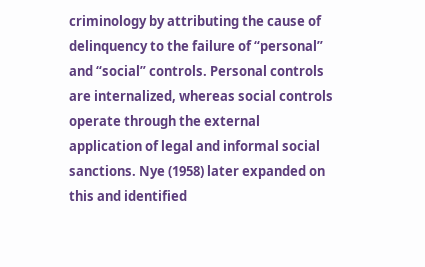criminology by attributing the cause of delinquency to the failure of “personal” and “social” controls. Personal controls are internalized, whereas social controls operate through the external application of legal and informal social sanctions. Nye (1958) later expanded on this and identified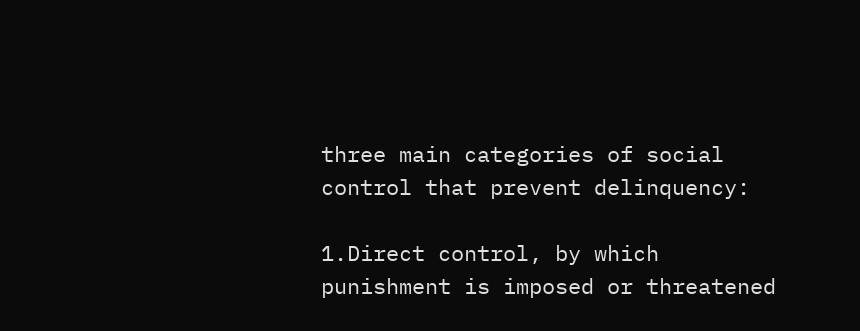three main categories of social control that prevent delinquency:

1.Direct control, by which punishment is imposed or threatened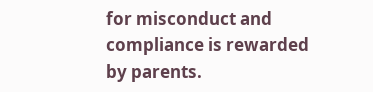for misconduct and compliance is rewarded by parents.